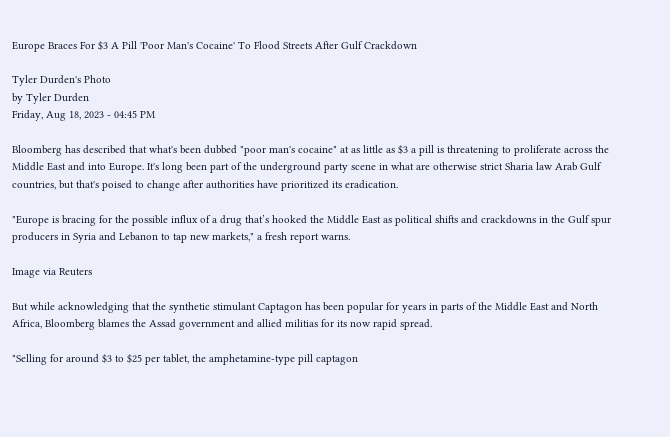Europe Braces For $3 A Pill 'Poor Man's Cocaine' To Flood Streets After Gulf Crackdown

Tyler Durden's Photo
by Tyler Durden
Friday, Aug 18, 2023 - 04:45 PM

Bloomberg has described that what's been dubbed "poor man's cocaine" at as little as $3 a pill is threatening to proliferate across the Middle East and into Europe. It's long been part of the underground party scene in what are otherwise strict Sharia law Arab Gulf countries, but that's poised to change after authorities have prioritized its eradication.

"Europe is bracing for the possible influx of a drug that’s hooked the Middle East as political shifts and crackdowns in the Gulf spur producers in Syria and Lebanon to tap new markets," a fresh report warns.

Image via Reuters

But while acknowledging that the synthetic stimulant Captagon has been popular for years in parts of the Middle East and North Africa, Bloomberg blames the Assad government and allied militias for its now rapid spread.

"Selling for around $3 to $25 per tablet, the amphetamine-type pill captagon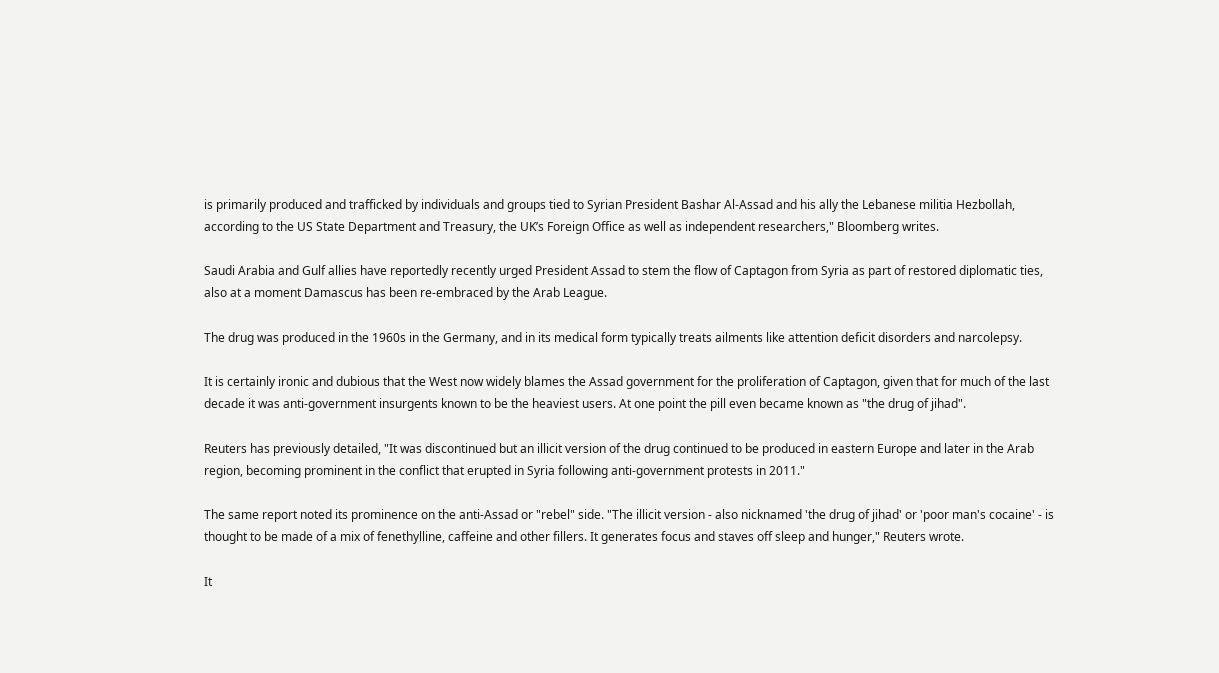is primarily produced and trafficked by individuals and groups tied to Syrian President Bashar Al-Assad and his ally the Lebanese militia Hezbollah, according to the US State Department and Treasury, the UK’s Foreign Office as well as independent researchers," Bloomberg writes.

Saudi Arabia and Gulf allies have reportedly recently urged President Assad to stem the flow of Captagon from Syria as part of restored diplomatic ties, also at a moment Damascus has been re-embraced by the Arab League.

The drug was produced in the 1960s in the Germany, and in its medical form typically treats ailments like attention deficit disorders and narcolepsy.

It is certainly ironic and dubious that the West now widely blames the Assad government for the proliferation of Captagon, given that for much of the last decade it was anti-government insurgents known to be the heaviest users. At one point the pill even became known as "the drug of jihad".

Reuters has previously detailed, "It was discontinued but an illicit version of the drug continued to be produced in eastern Europe and later in the Arab region, becoming prominent in the conflict that erupted in Syria following anti-government protests in 2011."

The same report noted its prominence on the anti-Assad or "rebel" side. "The illicit version - also nicknamed 'the drug of jihad' or 'poor man's cocaine' - is thought to be made of a mix of fenethylline, caffeine and other fillers. It generates focus and staves off sleep and hunger," Reuters wrote.

It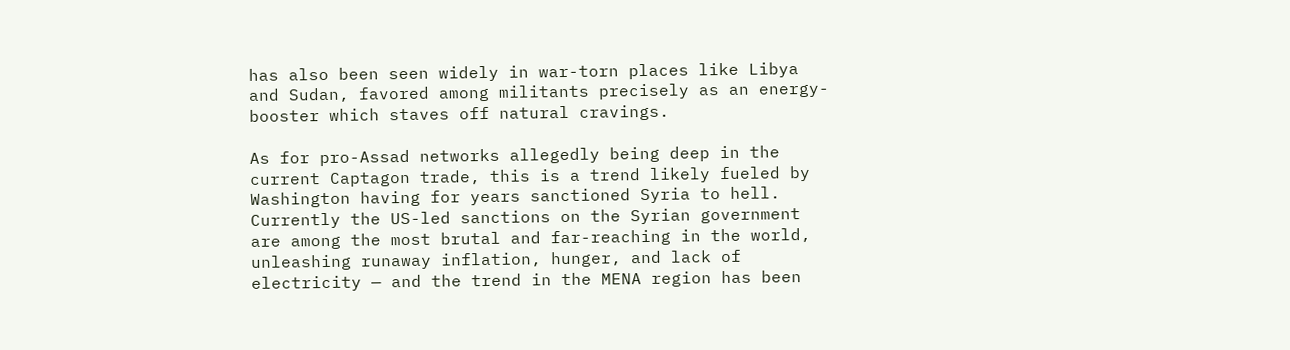has also been seen widely in war-torn places like Libya and Sudan, favored among militants precisely as an energy-booster which staves off natural cravings.

As for pro-Assad networks allegedly being deep in the current Captagon trade, this is a trend likely fueled by Washington having for years sanctioned Syria to hell. Currently the US-led sanctions on the Syrian government are among the most brutal and far-reaching in the world, unleashing runaway inflation, hunger, and lack of electricity — and the trend in the MENA region has been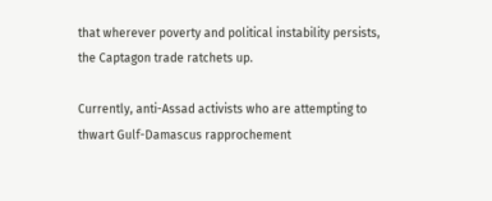that wherever poverty and political instability persists, the Captagon trade ratchets up.

Currently, anti-Assad activists who are attempting to thwart Gulf-Damascus rapprochement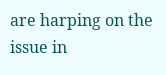are harping on the issue in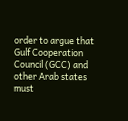order to argue that Gulf Cooperation Council (GCC) and other Arab states must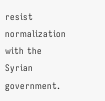resist normalization with the Syrian government.